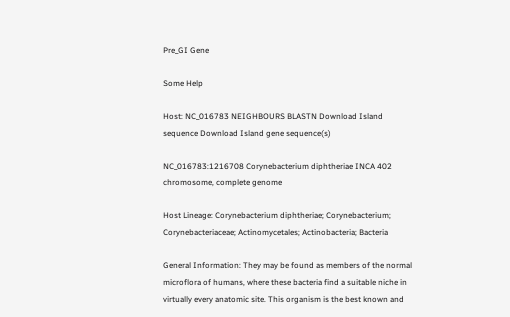Pre_GI Gene

Some Help

Host: NC_016783 NEIGHBOURS BLASTN Download Island sequence Download Island gene sequence(s)

NC_016783:1216708 Corynebacterium diphtheriae INCA 402 chromosome, complete genome

Host Lineage: Corynebacterium diphtheriae; Corynebacterium; Corynebacteriaceae; Actinomycetales; Actinobacteria; Bacteria

General Information: They may be found as members of the normal microflora of humans, where these bacteria find a suitable niche in virtually every anatomic site. This organism is the best known and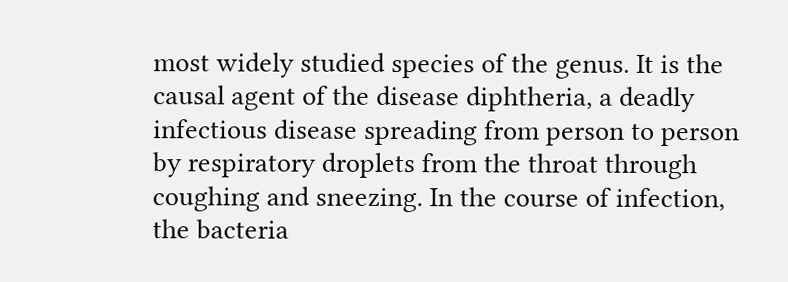most widely studied species of the genus. It is the causal agent of the disease diphtheria, a deadly infectious disease spreading from person to person by respiratory droplets from the throat through coughing and sneezing. In the course of infection, the bacteria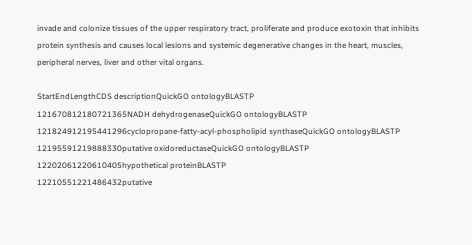invade and colonize tissues of the upper respiratory tract, proliferate and produce exotoxin that inhibits protein synthesis and causes local lesions and systemic degenerative changes in the heart, muscles, peripheral nerves, liver and other vital organs.

StartEndLengthCDS descriptionQuickGO ontologyBLASTP
121670812180721365NADH dehydrogenaseQuickGO ontologyBLASTP
121824912195441296cyclopropane-fatty-acyl-phospholipid synthaseQuickGO ontologyBLASTP
12195591219888330putative oxidoreductaseQuickGO ontologyBLASTP
12202061220610405hypothetical proteinBLASTP
12210551221486432putative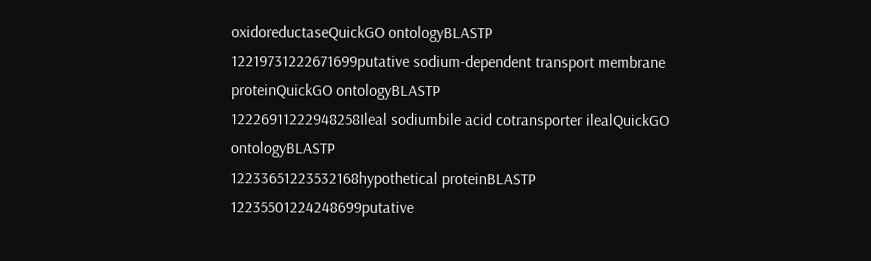oxidoreductaseQuickGO ontologyBLASTP
12219731222671699putative sodium-dependent transport membrane proteinQuickGO ontologyBLASTP
12226911222948258Ileal sodiumbile acid cotransporter ilealQuickGO ontologyBLASTP
12233651223532168hypothetical proteinBLASTP
12235501224248699putative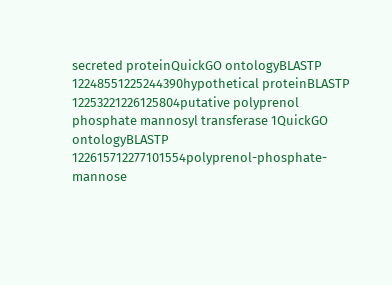secreted proteinQuickGO ontologyBLASTP
12248551225244390hypothetical proteinBLASTP
12253221226125804putative polyprenol phosphate mannosyl transferase 1QuickGO ontologyBLASTP
122615712277101554polyprenol-phosphate-mannose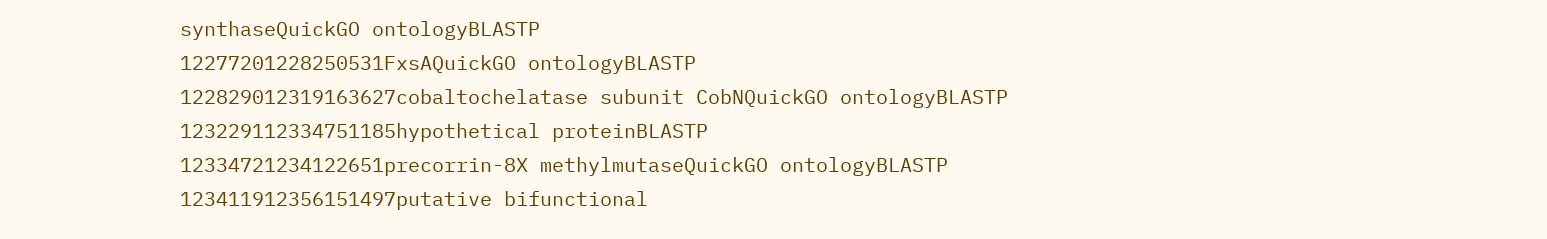synthaseQuickGO ontologyBLASTP
12277201228250531FxsAQuickGO ontologyBLASTP
122829012319163627cobaltochelatase subunit CobNQuickGO ontologyBLASTP
123229112334751185hypothetical proteinBLASTP
12334721234122651precorrin-8X methylmutaseQuickGO ontologyBLASTP
123411912356151497putative bifunctional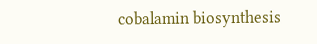cobalamin biosynthesis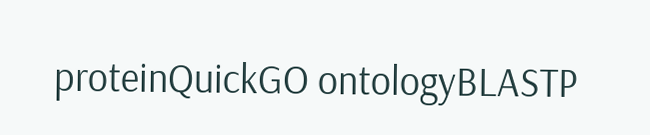proteinQuickGO ontologyBLASTP